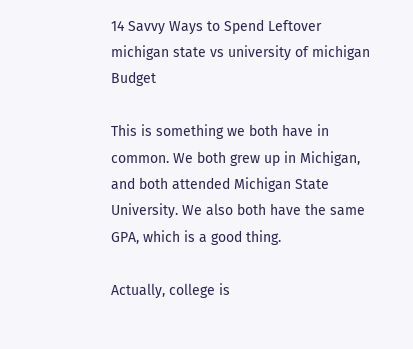14 Savvy Ways to Spend Leftover michigan state vs university of michigan Budget

This is something we both have in common. We both grew up in Michigan, and both attended Michigan State University. We also both have the same GPA, which is a good thing.

Actually, college is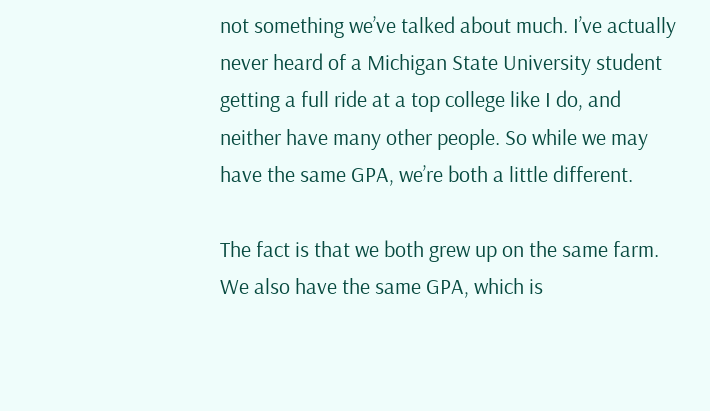not something we’ve talked about much. I’ve actually never heard of a Michigan State University student getting a full ride at a top college like I do, and neither have many other people. So while we may have the same GPA, we’re both a little different.

The fact is that we both grew up on the same farm. We also have the same GPA, which is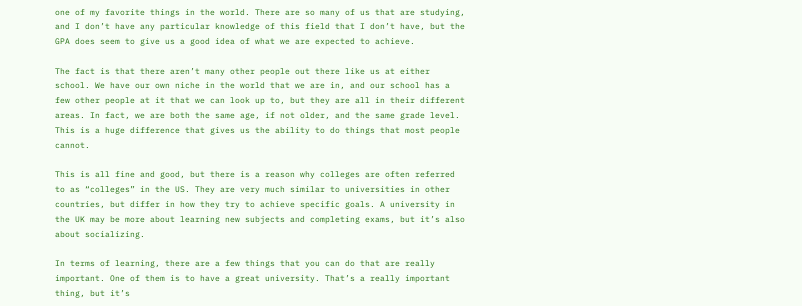one of my favorite things in the world. There are so many of us that are studying, and I don’t have any particular knowledge of this field that I don’t have, but the GPA does seem to give us a good idea of what we are expected to achieve.

The fact is that there aren’t many other people out there like us at either school. We have our own niche in the world that we are in, and our school has a few other people at it that we can look up to, but they are all in their different areas. In fact, we are both the same age, if not older, and the same grade level. This is a huge difference that gives us the ability to do things that most people cannot.

This is all fine and good, but there is a reason why colleges are often referred to as “colleges” in the US. They are very much similar to universities in other countries, but differ in how they try to achieve specific goals. A university in the UK may be more about learning new subjects and completing exams, but it’s also about socializing.

In terms of learning, there are a few things that you can do that are really important. One of them is to have a great university. That’s a really important thing, but it’s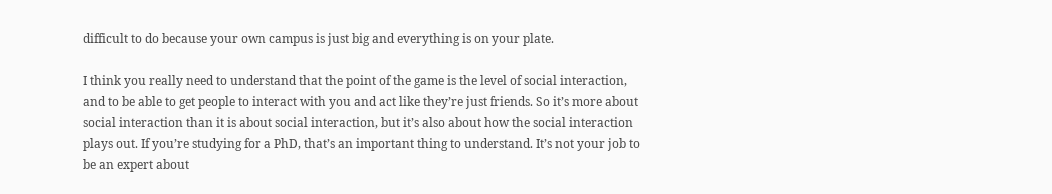difficult to do because your own campus is just big and everything is on your plate.

I think you really need to understand that the point of the game is the level of social interaction, and to be able to get people to interact with you and act like they’re just friends. So it’s more about social interaction than it is about social interaction, but it’s also about how the social interaction plays out. If you’re studying for a PhD, that’s an important thing to understand. It’s not your job to be an expert about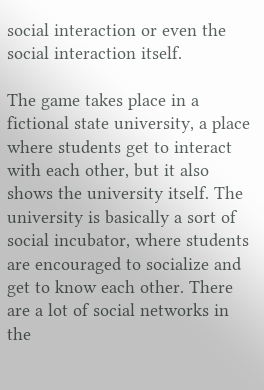social interaction or even the social interaction itself.

The game takes place in a fictional state university, a place where students get to interact with each other, but it also shows the university itself. The university is basically a sort of social incubator, where students are encouraged to socialize and get to know each other. There are a lot of social networks in the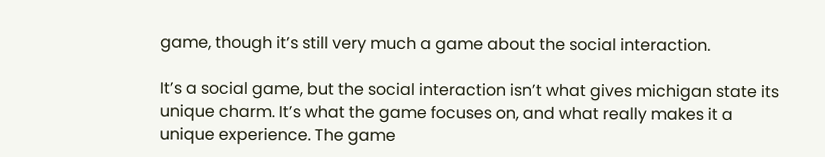game, though it’s still very much a game about the social interaction.

It’s a social game, but the social interaction isn’t what gives michigan state its unique charm. It’s what the game focuses on, and what really makes it a unique experience. The game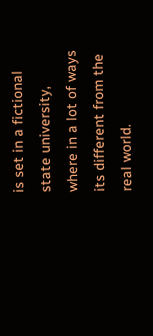is set in a fictional state university, where in a lot of ways its different from the real world.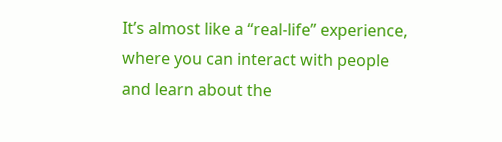It’s almost like a “real-life” experience, where you can interact with people and learn about the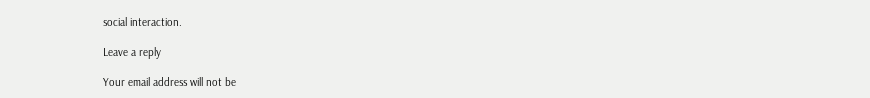social interaction.

Leave a reply

Your email address will not be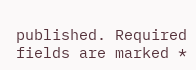published. Required fields are marked *